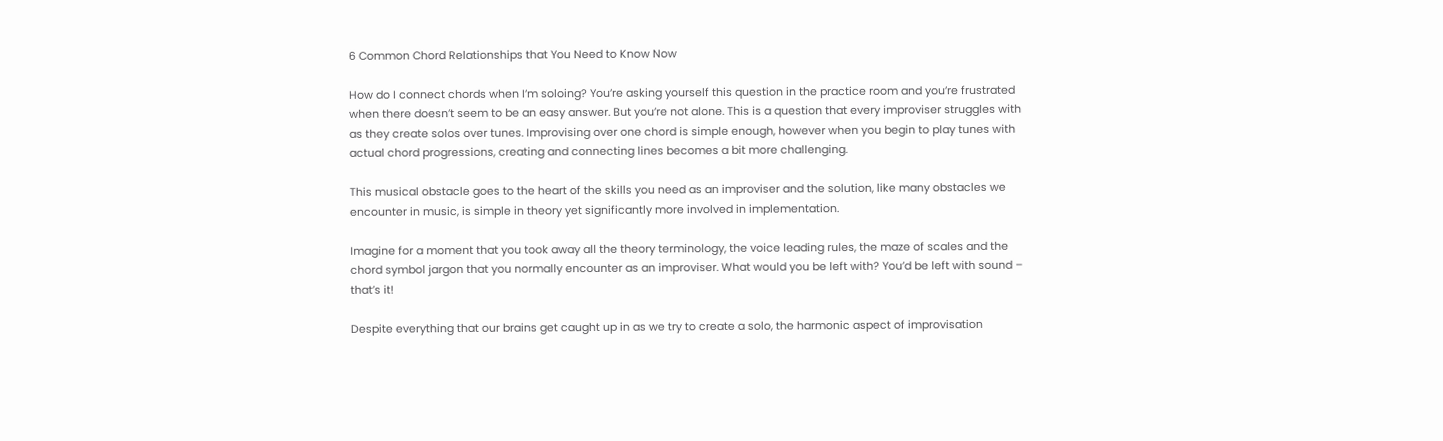6 Common Chord Relationships that You Need to Know Now

How do I connect chords when I’m soloing? You’re asking yourself this question in the practice room and you’re frustrated when there doesn’t seem to be an easy answer. But you’re not alone. This is a question that every improviser struggles with as they create solos over tunes. Improvising over one chord is simple enough, however when you begin to play tunes with actual chord progressions, creating and connecting lines becomes a bit more challenging.

This musical obstacle goes to the heart of the skills you need as an improviser and the solution, like many obstacles we encounter in music, is simple in theory yet significantly more involved in implementation.

Imagine for a moment that you took away all the theory terminology, the voice leading rules, the maze of scales and the chord symbol jargon that you normally encounter as an improviser. What would you be left with? You’d be left with sound – that’s it!

Despite everything that our brains get caught up in as we try to create a solo, the harmonic aspect of improvisation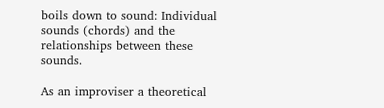boils down to sound: Individual sounds (chords) and the relationships between these sounds.

As an improviser a theoretical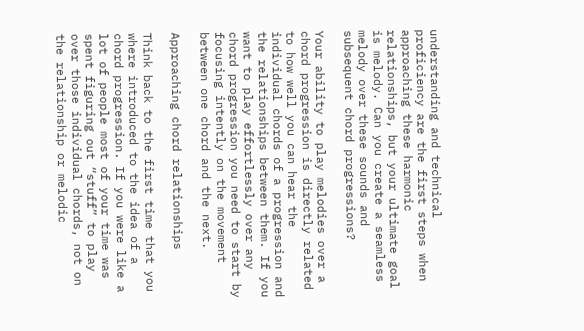understanding and technical proficiency are the first steps when approaching these harmonic relationships, but your ultimate goal is melody. Can you create a seamless melody over these sounds and subsequent chord progressions?

Your ability to play melodies over a chord progression is directly related to how well you can hear the individual chords of a progression and the relationships between them. If you want to play effortlessly over any chord progression you need to start by focusing intently on the movement between one chord and the next.

Approaching chord relationships

Think back to the first time that you where introduced to the idea of a chord progression. If you were like a lot of people most of your time was spent figuring out “stuff” to play over those individual chords, not on the relationship or melodic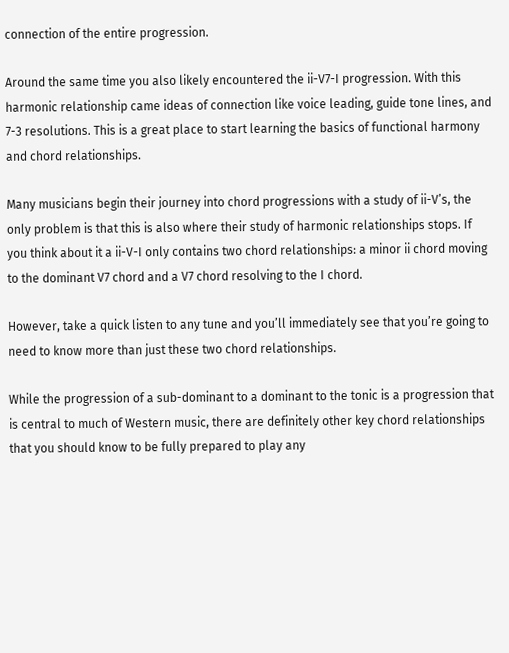connection of the entire progression.

Around the same time you also likely encountered the ii-V7-I progression. With this harmonic relationship came ideas of connection like voice leading, guide tone lines, and 7-3 resolutions. This is a great place to start learning the basics of functional harmony and chord relationships.

Many musicians begin their journey into chord progressions with a study of ii-V’s, the only problem is that this is also where their study of harmonic relationships stops. If you think about it a ii-V-I only contains two chord relationships: a minor ii chord moving to the dominant V7 chord and a V7 chord resolving to the I chord.

However, take a quick listen to any tune and you’ll immediately see that you’re going to need to know more than just these two chord relationships.

While the progression of a sub-dominant to a dominant to the tonic is a progression that is central to much of Western music, there are definitely other key chord relationships that you should know to be fully prepared to play any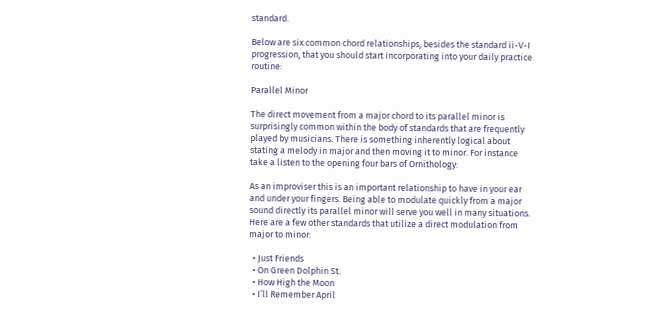standard.

Below are six common chord relationships, besides the standard ii-V-I progression, that you should start incorporating into your daily practice routine:

Parallel Minor

The direct movement from a major chord to its parallel minor is surprisingly common within the body of standards that are frequently played by musicians. There is something inherently logical about stating a melody in major and then moving it to minor. For instance take a listen to the opening four bars of Ornithology:

As an improviser this is an important relationship to have in your ear and under your fingers. Being able to modulate quickly from a major sound directly its parallel minor will serve you well in many situations. Here are a few other standards that utilize a direct modulation from major to minor:

  • Just Friends
  • On Green Dolphin St.
  • How High the Moon
  • I’ll Remember April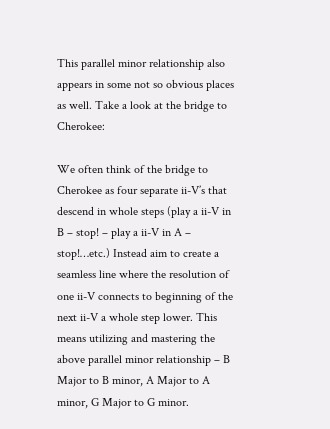This parallel minor relationship also appears in some not so obvious places as well. Take a look at the bridge to Cherokee:

We often think of the bridge to Cherokee as four separate ii-V’s that descend in whole steps (play a ii-V in B – stop! – play a ii-V in A – stop!…etc.) Instead aim to create a seamless line where the resolution of one ii-V connects to beginning of the next ii-V a whole step lower. This means utilizing and mastering the above parallel minor relationship – B Major to B minor, A Major to A minor, G Major to G minor.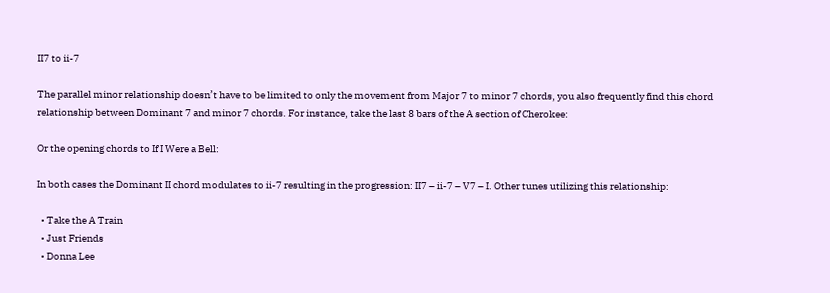II7 to ii-7

The parallel minor relationship doesn’t have to be limited to only the movement from Major 7 to minor 7 chords, you also frequently find this chord relationship between Dominant 7 and minor 7 chords. For instance, take the last 8 bars of the A section of Cherokee:

Or the opening chords to If I Were a Bell:

In both cases the Dominant II chord modulates to ii-7 resulting in the progression: II7 – ii-7 – V7 – I. Other tunes utilizing this relationship:

  • Take the A Train
  • Just Friends
  • Donna Lee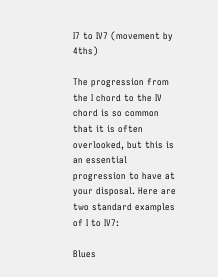I7 to IV7 (movement by 4ths)

The progression from the I chord to the IV chord is so common that it is often overlooked, but this is an essential progression to have at your disposal. Here are two standard examples of I to IV7:

Blues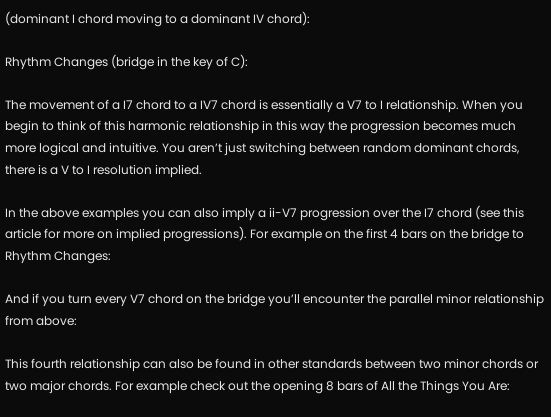(dominant I chord moving to a dominant IV chord):

Rhythm Changes (bridge in the key of C):

The movement of a I7 chord to a IV7 chord is essentially a V7 to I relationship. When you begin to think of this harmonic relationship in this way the progression becomes much more logical and intuitive. You aren’t just switching between random dominant chords, there is a V to I resolution implied.

In the above examples you can also imply a ii-V7 progression over the I7 chord (see this article for more on implied progressions). For example on the first 4 bars on the bridge to Rhythm Changes:

And if you turn every V7 chord on the bridge you’ll encounter the parallel minor relationship from above:

This fourth relationship can also be found in other standards between two minor chords or two major chords. For example check out the opening 8 bars of All the Things You Are: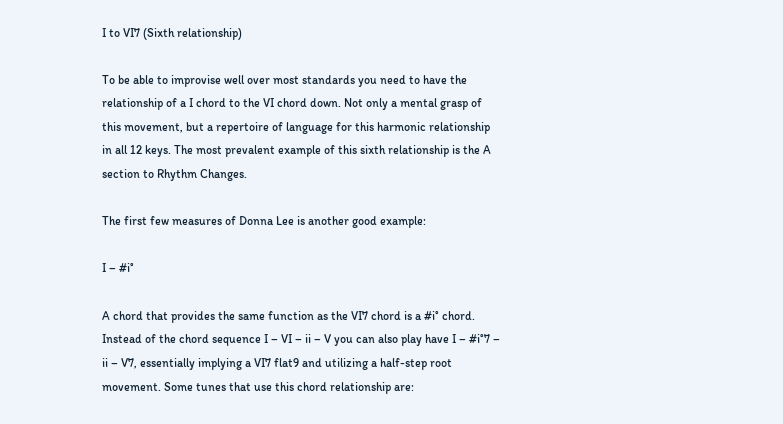I to VI7 (Sixth relationship)

To be able to improvise well over most standards you need to have the relationship of a I chord to the VI chord down. Not only a mental grasp of this movement, but a repertoire of language for this harmonic relationship in all 12 keys. The most prevalent example of this sixth relationship is the A section to Rhythm Changes.

The first few measures of Donna Lee is another good example:

I – #i°

A chord that provides the same function as the VI7 chord is a #i° chord. Instead of the chord sequence I – VI – ii – V you can also play have I – #i°7 – ii – V7, essentially implying a VI7 flat9 and utilizing a half-step root movement. Some tunes that use this chord relationship are: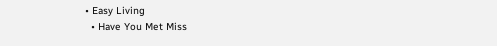• Easy Living
  • Have You Met Miss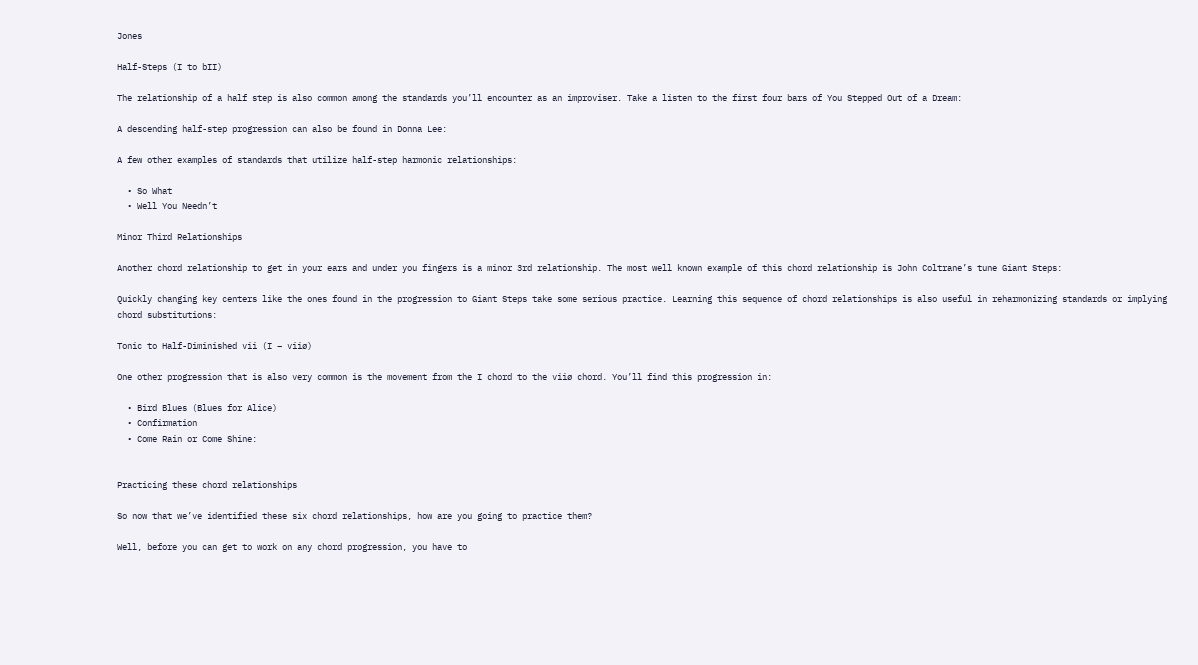Jones

Half-Steps (I to bII)

The relationship of a half step is also common among the standards you’ll encounter as an improviser. Take a listen to the first four bars of You Stepped Out of a Dream:

A descending half-step progression can also be found in Donna Lee:

A few other examples of standards that utilize half-step harmonic relationships:

  • So What
  • Well You Needn’t

Minor Third Relationships

Another chord relationship to get in your ears and under you fingers is a minor 3rd relationship. The most well known example of this chord relationship is John Coltrane’s tune Giant Steps:

Quickly changing key centers like the ones found in the progression to Giant Steps take some serious practice. Learning this sequence of chord relationships is also useful in reharmonizing standards or implying chord substitutions:

Tonic to Half-Diminished vii (I – viiø)

One other progression that is also very common is the movement from the I chord to the viiø chord. You’ll find this progression in:

  • Bird Blues (Blues for Alice)
  • Confirmation
  • Come Rain or Come Shine:


Practicing these chord relationships

So now that we’ve identified these six chord relationships, how are you going to practice them?

Well, before you can get to work on any chord progression, you have to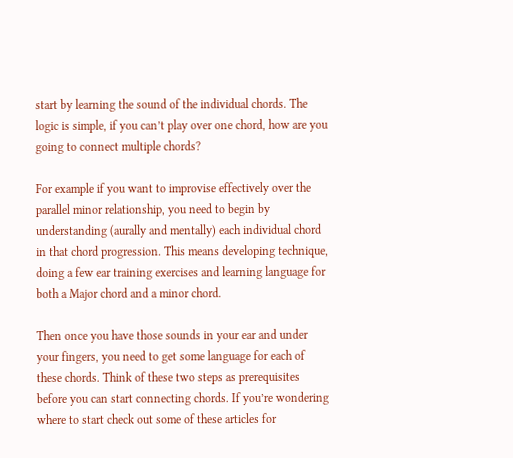start by learning the sound of the individual chords. The logic is simple, if you can’t play over one chord, how are you going to connect multiple chords?

For example if you want to improvise effectively over the parallel minor relationship, you need to begin by understanding (aurally and mentally) each individual chord in that chord progression. This means developing technique, doing a few ear training exercises and learning language for both a Major chord and a minor chord.

Then once you have those sounds in your ear and under your fingers, you need to get some language for each of these chords. Think of these two steps as prerequisites before you can start connecting chords. If you’re wondering where to start check out some of these articles for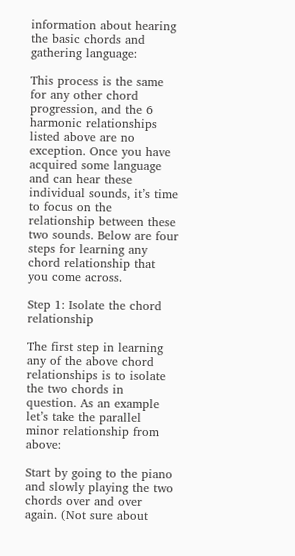information about hearing the basic chords and gathering language:

This process is the same for any other chord progression, and the 6 harmonic relationships listed above are no exception. Once you have acquired some language and can hear these individual sounds, it’s time to focus on the relationship between these two sounds. Below are four steps for learning any chord relationship that you come across.

Step 1: Isolate the chord relationship

The first step in learning any of the above chord relationships is to isolate the two chords in question. As an example let’s take the parallel minor relationship from above:

Start by going to the piano and slowly playing the two chords over and over again. (Not sure about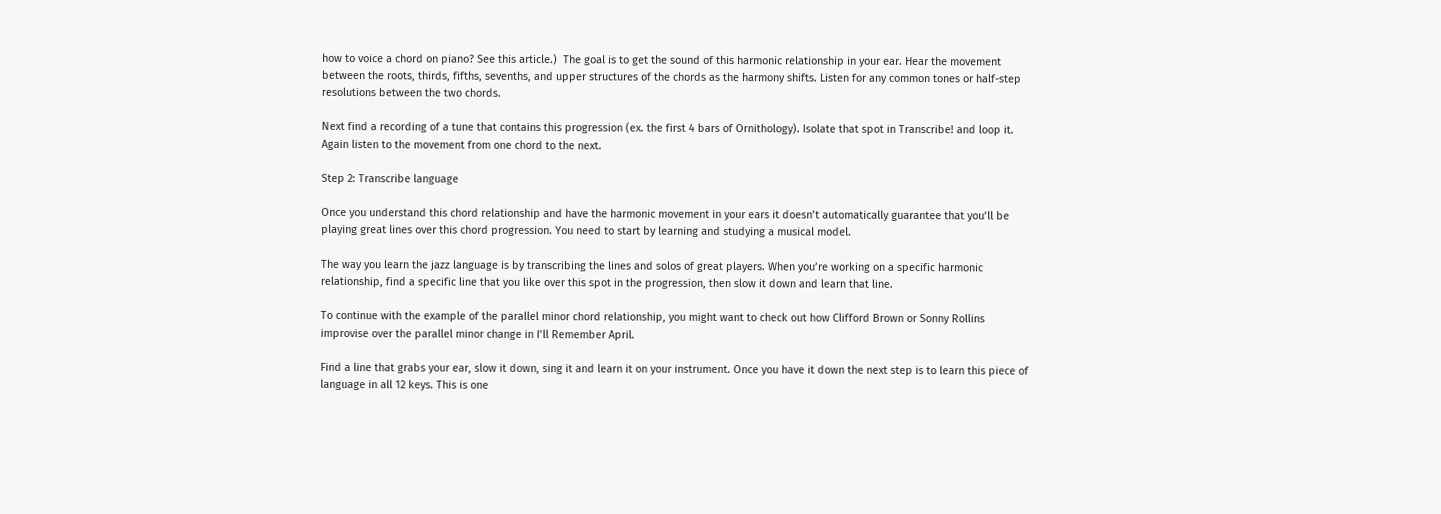how to voice a chord on piano? See this article.)  The goal is to get the sound of this harmonic relationship in your ear. Hear the movement between the roots, thirds, fifths, sevenths, and upper structures of the chords as the harmony shifts. Listen for any common tones or half-step resolutions between the two chords.

Next find a recording of a tune that contains this progression (ex. the first 4 bars of Ornithology). Isolate that spot in Transcribe! and loop it. Again listen to the movement from one chord to the next.

Step 2: Transcribe language

Once you understand this chord relationship and have the harmonic movement in your ears it doesn’t automatically guarantee that you’ll be playing great lines over this chord progression. You need to start by learning and studying a musical model.

The way you learn the jazz language is by transcribing the lines and solos of great players. When you’re working on a specific harmonic relationship, find a specific line that you like over this spot in the progression, then slow it down and learn that line.

To continue with the example of the parallel minor chord relationship, you might want to check out how Clifford Brown or Sonny Rollins improvise over the parallel minor change in I’ll Remember April.

Find a line that grabs your ear, slow it down, sing it and learn it on your instrument. Once you have it down the next step is to learn this piece of language in all 12 keys. This is one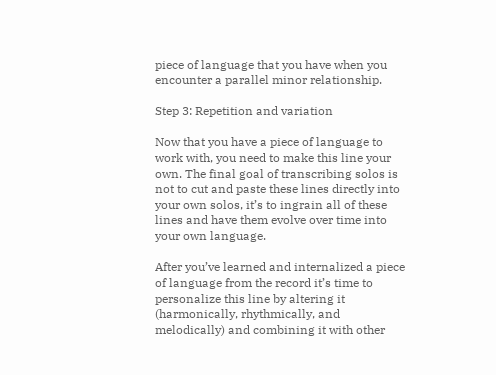piece of language that you have when you encounter a parallel minor relationship.

Step 3: Repetition and variation

Now that you have a piece of language to work with, you need to make this line your own. The final goal of transcribing solos is not to cut and paste these lines directly into your own solos, it’s to ingrain all of these lines and have them evolve over time into your own language.

After you’ve learned and internalized a piece of language from the record it’s time to personalize this line by altering it (harmonically, rhythmically, and melodically) and combining it with other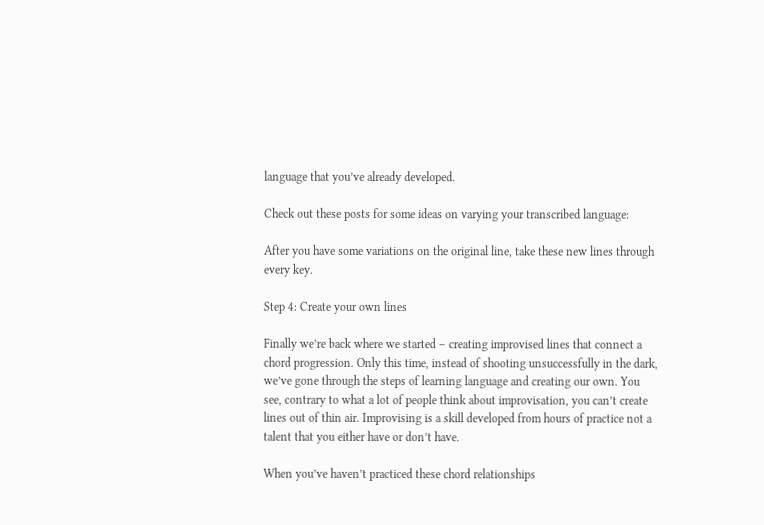language that you’ve already developed.

Check out these posts for some ideas on varying your transcribed language:

After you have some variations on the original line, take these new lines through every key.

Step 4: Create your own lines

Finally we’re back where we started – creating improvised lines that connect a chord progression. Only this time, instead of shooting unsuccessfully in the dark, we’ve gone through the steps of learning language and creating our own. You see, contrary to what a lot of people think about improvisation, you can’t create lines out of thin air. Improvising is a skill developed from hours of practice not a talent that you either have or don’t have.

When you’ve haven’t practiced these chord relationships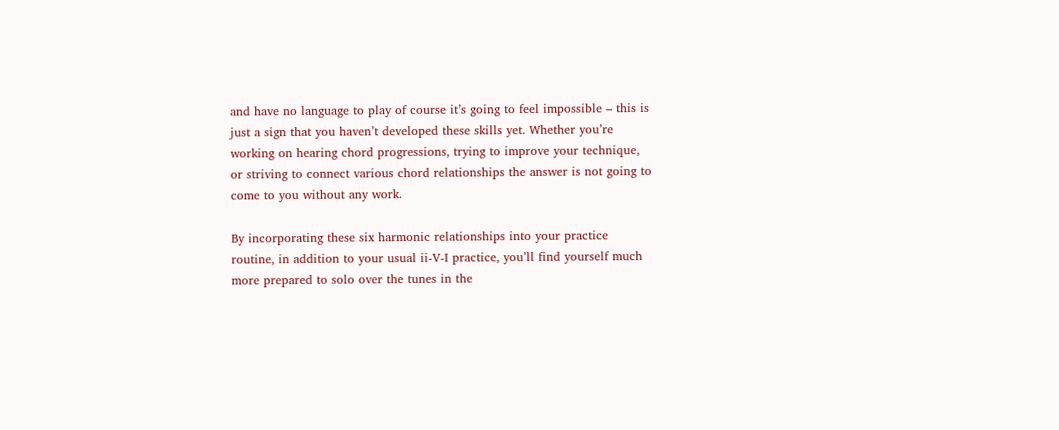and have no language to play of course it’s going to feel impossible – this is just a sign that you haven’t developed these skills yet. Whether you’re working on hearing chord progressions, trying to improve your technique, or striving to connect various chord relationships the answer is not going to come to you without any work.

By incorporating these six harmonic relationships into your practice routine, in addition to your usual ii-V-I practice, you’ll find yourself much more prepared to solo over the tunes in the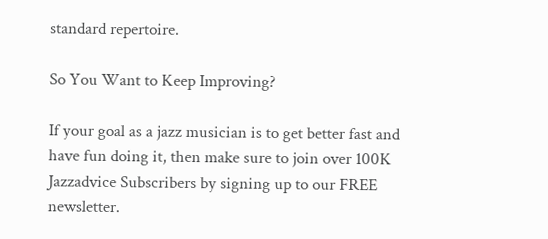standard repertoire.

So You Want to Keep Improving?

If your goal as a jazz musician is to get better fast and have fun doing it, then make sure to join over 100K Jazzadvice Subscribers by signing up to our FREE newsletter.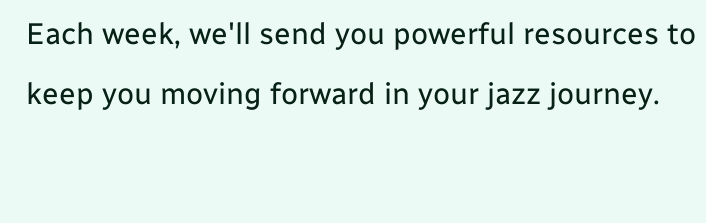Each week, we'll send you powerful resources to keep you moving forward in your jazz journey.